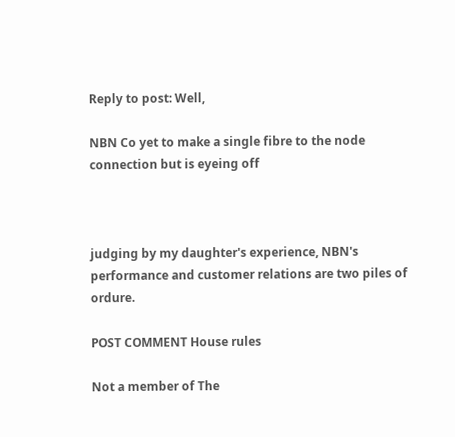Reply to post: Well,

NBN Co yet to make a single fibre to the node connection but is eyeing off



judging by my daughter's experience, NBN's performance and customer relations are two piles of ordure.

POST COMMENT House rules

Not a member of The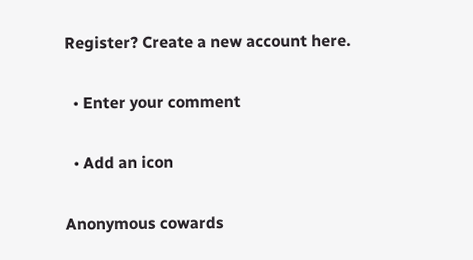Register? Create a new account here.

  • Enter your comment

  • Add an icon

Anonymous cowards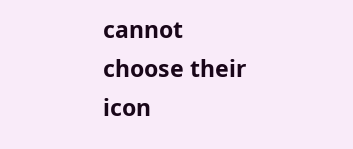cannot choose their icon